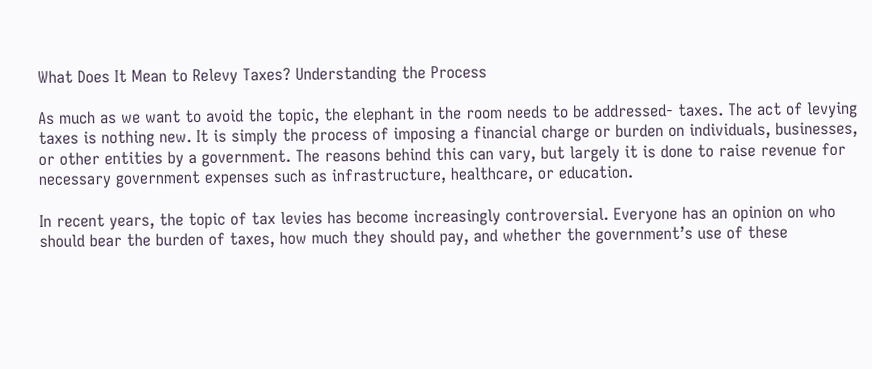What Does It Mean to Relevy Taxes? Understanding the Process

As much as we want to avoid the topic, the elephant in the room needs to be addressed- taxes. The act of levying taxes is nothing new. It is simply the process of imposing a financial charge or burden on individuals, businesses, or other entities by a government. The reasons behind this can vary, but largely it is done to raise revenue for necessary government expenses such as infrastructure, healthcare, or education.

In recent years, the topic of tax levies has become increasingly controversial. Everyone has an opinion on who should bear the burden of taxes, how much they should pay, and whether the government’s use of these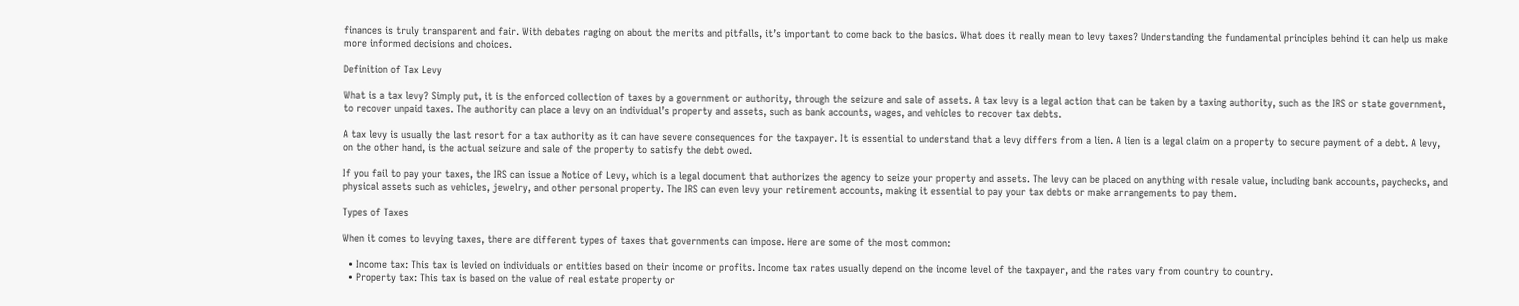finances is truly transparent and fair. With debates raging on about the merits and pitfalls, it’s important to come back to the basics. What does it really mean to levy taxes? Understanding the fundamental principles behind it can help us make more informed decisions and choices.

Definition of Tax Levy

What is a tax levy? Simply put, it is the enforced collection of taxes by a government or authority, through the seizure and sale of assets. A tax levy is a legal action that can be taken by a taxing authority, such as the IRS or state government, to recover unpaid taxes. The authority can place a levy on an individual’s property and assets, such as bank accounts, wages, and vehicles to recover tax debts.

A tax levy is usually the last resort for a tax authority as it can have severe consequences for the taxpayer. It is essential to understand that a levy differs from a lien. A lien is a legal claim on a property to secure payment of a debt. A levy, on the other hand, is the actual seizure and sale of the property to satisfy the debt owed.

If you fail to pay your taxes, the IRS can issue a Notice of Levy, which is a legal document that authorizes the agency to seize your property and assets. The levy can be placed on anything with resale value, including bank accounts, paychecks, and physical assets such as vehicles, jewelry, and other personal property. The IRS can even levy your retirement accounts, making it essential to pay your tax debts or make arrangements to pay them.

Types of Taxes

When it comes to levying taxes, there are different types of taxes that governments can impose. Here are some of the most common:

  • Income tax: This tax is levied on individuals or entities based on their income or profits. Income tax rates usually depend on the income level of the taxpayer, and the rates vary from country to country.
  • Property tax: This tax is based on the value of real estate property or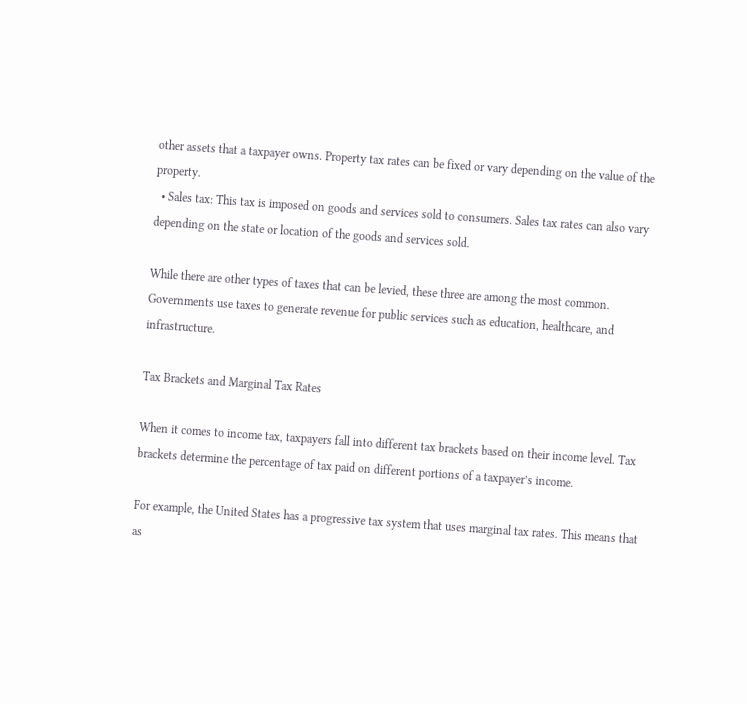other assets that a taxpayer owns. Property tax rates can be fixed or vary depending on the value of the property.
  • Sales tax: This tax is imposed on goods and services sold to consumers. Sales tax rates can also vary depending on the state or location of the goods and services sold.

While there are other types of taxes that can be levied, these three are among the most common. Governments use taxes to generate revenue for public services such as education, healthcare, and infrastructure.

Tax Brackets and Marginal Tax Rates

When it comes to income tax, taxpayers fall into different tax brackets based on their income level. Tax brackets determine the percentage of tax paid on different portions of a taxpayer’s income.

For example, the United States has a progressive tax system that uses marginal tax rates. This means that as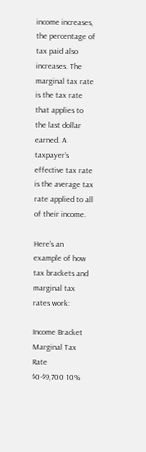income increases, the percentage of tax paid also increases. The marginal tax rate is the tax rate that applies to the last dollar earned. A taxpayer’s effective tax rate is the average tax rate applied to all of their income.

Here’s an example of how tax brackets and marginal tax rates work:

Income Bracket Marginal Tax Rate
$0-$9,700 10%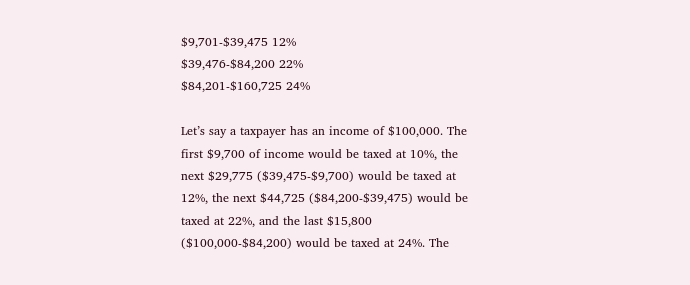$9,701-$39,475 12%
$39,476-$84,200 22%
$84,201-$160,725 24%

Let’s say a taxpayer has an income of $100,000. The first $9,700 of income would be taxed at 10%, the next $29,775 ($39,475-$9,700) would be taxed at 12%, the next $44,725 ($84,200-$39,475) would be taxed at 22%, and the last $15,800 ($100,000-$84,200) would be taxed at 24%. The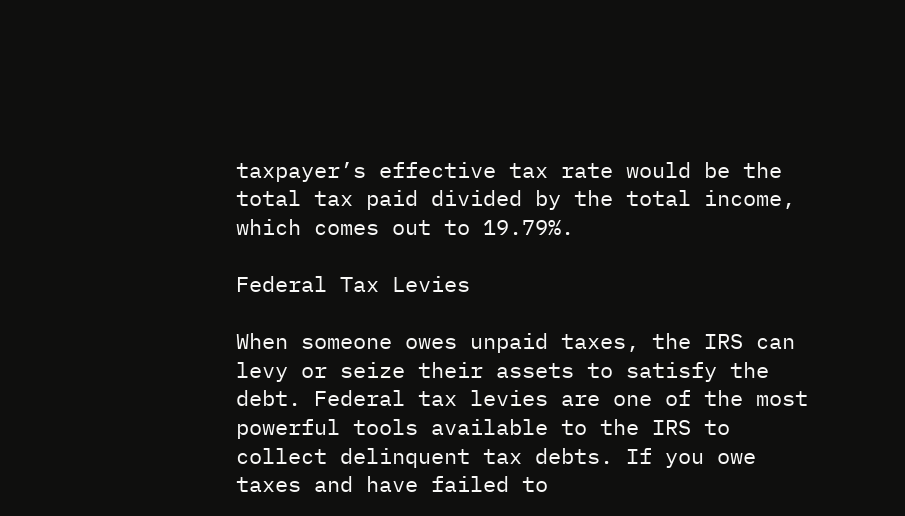taxpayer’s effective tax rate would be the total tax paid divided by the total income, which comes out to 19.79%.

Federal Tax Levies

When someone owes unpaid taxes, the IRS can levy or seize their assets to satisfy the debt. Federal tax levies are one of the most powerful tools available to the IRS to collect delinquent tax debts. If you owe taxes and have failed to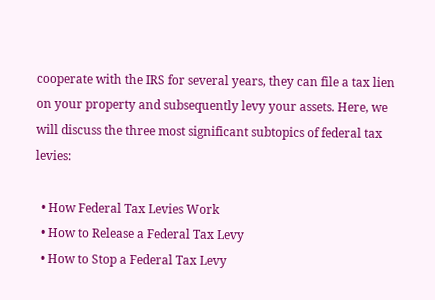cooperate with the IRS for several years, they can file a tax lien on your property and subsequently levy your assets. Here, we will discuss the three most significant subtopics of federal tax levies:

  • How Federal Tax Levies Work
  • How to Release a Federal Tax Levy
  • How to Stop a Federal Tax Levy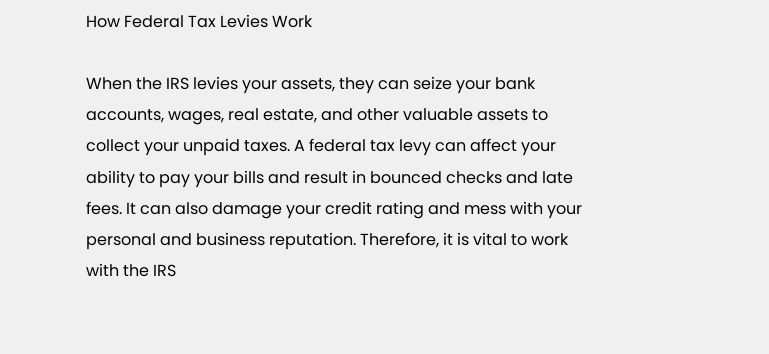How Federal Tax Levies Work

When the IRS levies your assets, they can seize your bank accounts, wages, real estate, and other valuable assets to collect your unpaid taxes. A federal tax levy can affect your ability to pay your bills and result in bounced checks and late fees. It can also damage your credit rating and mess with your personal and business reputation. Therefore, it is vital to work with the IRS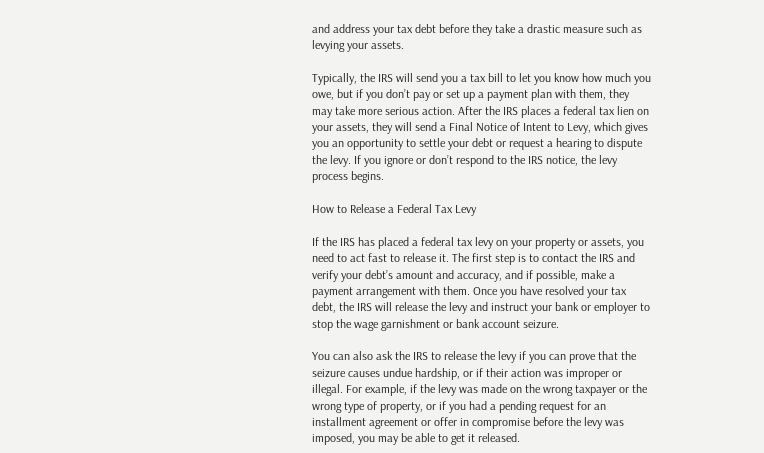and address your tax debt before they take a drastic measure such as levying your assets.

Typically, the IRS will send you a tax bill to let you know how much you owe, but if you don’t pay or set up a payment plan with them, they may take more serious action. After the IRS places a federal tax lien on your assets, they will send a Final Notice of Intent to Levy, which gives you an opportunity to settle your debt or request a hearing to dispute the levy. If you ignore or don’t respond to the IRS notice, the levy process begins.

How to Release a Federal Tax Levy

If the IRS has placed a federal tax levy on your property or assets, you need to act fast to release it. The first step is to contact the IRS and verify your debt’s amount and accuracy, and if possible, make a payment arrangement with them. Once you have resolved your tax debt, the IRS will release the levy and instruct your bank or employer to stop the wage garnishment or bank account seizure.

You can also ask the IRS to release the levy if you can prove that the seizure causes undue hardship, or if their action was improper or illegal. For example, if the levy was made on the wrong taxpayer or the wrong type of property, or if you had a pending request for an installment agreement or offer in compromise before the levy was imposed, you may be able to get it released.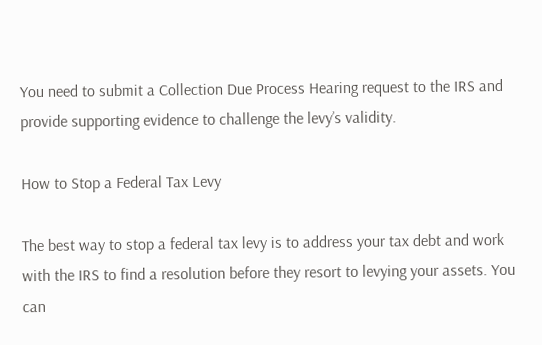You need to submit a Collection Due Process Hearing request to the IRS and provide supporting evidence to challenge the levy’s validity.

How to Stop a Federal Tax Levy

The best way to stop a federal tax levy is to address your tax debt and work with the IRS to find a resolution before they resort to levying your assets. You can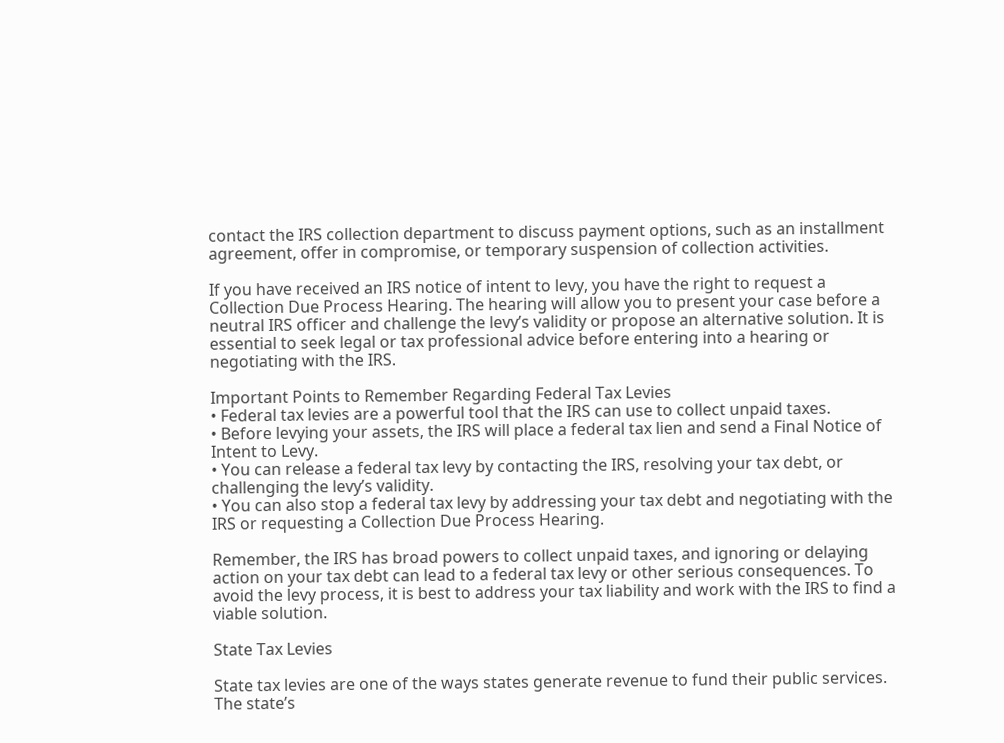contact the IRS collection department to discuss payment options, such as an installment agreement, offer in compromise, or temporary suspension of collection activities.

If you have received an IRS notice of intent to levy, you have the right to request a Collection Due Process Hearing. The hearing will allow you to present your case before a neutral IRS officer and challenge the levy’s validity or propose an alternative solution. It is essential to seek legal or tax professional advice before entering into a hearing or negotiating with the IRS.

Important Points to Remember Regarding Federal Tax Levies
• Federal tax levies are a powerful tool that the IRS can use to collect unpaid taxes.
• Before levying your assets, the IRS will place a federal tax lien and send a Final Notice of Intent to Levy.
• You can release a federal tax levy by contacting the IRS, resolving your tax debt, or challenging the levy’s validity.
• You can also stop a federal tax levy by addressing your tax debt and negotiating with the IRS or requesting a Collection Due Process Hearing.

Remember, the IRS has broad powers to collect unpaid taxes, and ignoring or delaying action on your tax debt can lead to a federal tax levy or other serious consequences. To avoid the levy process, it is best to address your tax liability and work with the IRS to find a viable solution.

State Tax Levies

State tax levies are one of the ways states generate revenue to fund their public services. The state’s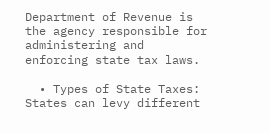Department of Revenue is the agency responsible for administering and enforcing state tax laws.

  • Types of State Taxes: States can levy different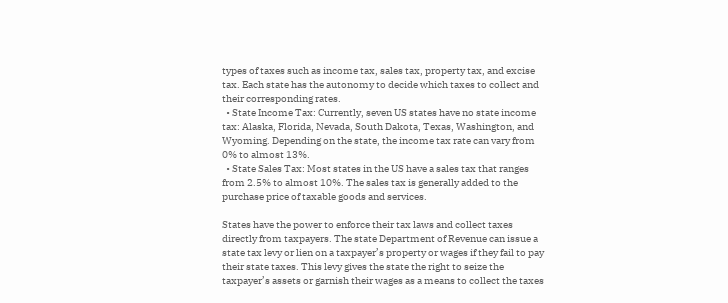types of taxes such as income tax, sales tax, property tax, and excise tax. Each state has the autonomy to decide which taxes to collect and their corresponding rates.
  • State Income Tax: Currently, seven US states have no state income tax: Alaska, Florida, Nevada, South Dakota, Texas, Washington, and Wyoming. Depending on the state, the income tax rate can vary from 0% to almost 13%.
  • State Sales Tax: Most states in the US have a sales tax that ranges from 2.5% to almost 10%. The sales tax is generally added to the purchase price of taxable goods and services.

States have the power to enforce their tax laws and collect taxes directly from taxpayers. The state Department of Revenue can issue a state tax levy or lien on a taxpayer’s property or wages if they fail to pay their state taxes. This levy gives the state the right to seize the taxpayer’s assets or garnish their wages as a means to collect the taxes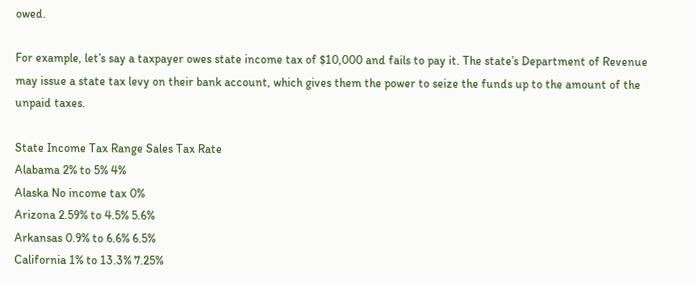owed.

For example, let’s say a taxpayer owes state income tax of $10,000 and fails to pay it. The state’s Department of Revenue may issue a state tax levy on their bank account, which gives them the power to seize the funds up to the amount of the unpaid taxes.

State Income Tax Range Sales Tax Rate
Alabama 2% to 5% 4%
Alaska No income tax 0%
Arizona 2.59% to 4.5% 5.6%
Arkansas 0.9% to 6.6% 6.5%
California 1% to 13.3% 7.25%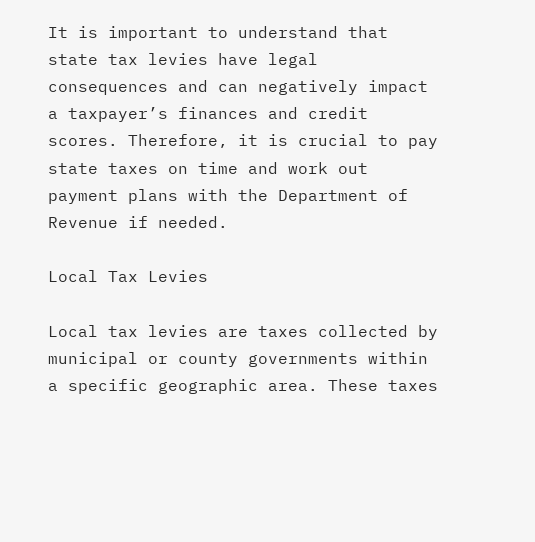It is important to understand that state tax levies have legal consequences and can negatively impact a taxpayer’s finances and credit scores. Therefore, it is crucial to pay state taxes on time and work out payment plans with the Department of Revenue if needed.

Local Tax Levies

Local tax levies are taxes collected by municipal or county governments within a specific geographic area. These taxes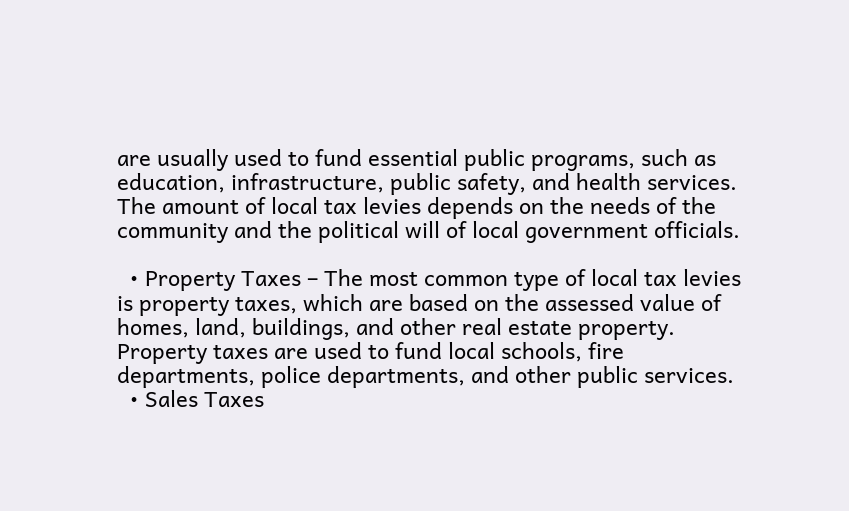are usually used to fund essential public programs, such as education, infrastructure, public safety, and health services. The amount of local tax levies depends on the needs of the community and the political will of local government officials.

  • Property Taxes – The most common type of local tax levies is property taxes, which are based on the assessed value of homes, land, buildings, and other real estate property. Property taxes are used to fund local schools, fire departments, police departments, and other public services.
  • Sales Taxes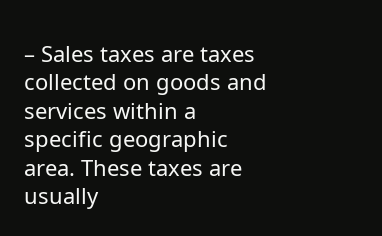– Sales taxes are taxes collected on goods and services within a specific geographic area. These taxes are usually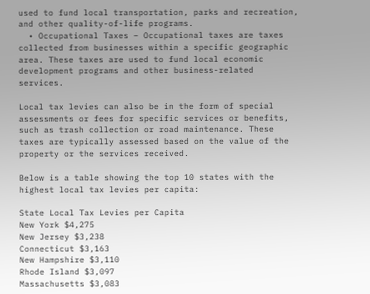used to fund local transportation, parks and recreation, and other quality-of-life programs.
  • Occupational Taxes – Occupational taxes are taxes collected from businesses within a specific geographic area. These taxes are used to fund local economic development programs and other business-related services.

Local tax levies can also be in the form of special assessments or fees for specific services or benefits, such as trash collection or road maintenance. These taxes are typically assessed based on the value of the property or the services received.

Below is a table showing the top 10 states with the highest local tax levies per capita:

State Local Tax Levies per Capita
New York $4,275
New Jersey $3,238
Connecticut $3,163
New Hampshire $3,110
Rhode Island $3,097
Massachusetts $3,083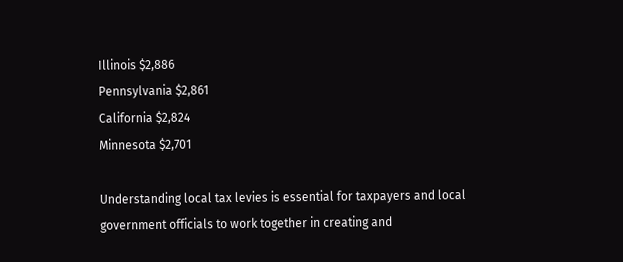Illinois $2,886
Pennsylvania $2,861
California $2,824
Minnesota $2,701

Understanding local tax levies is essential for taxpayers and local government officials to work together in creating and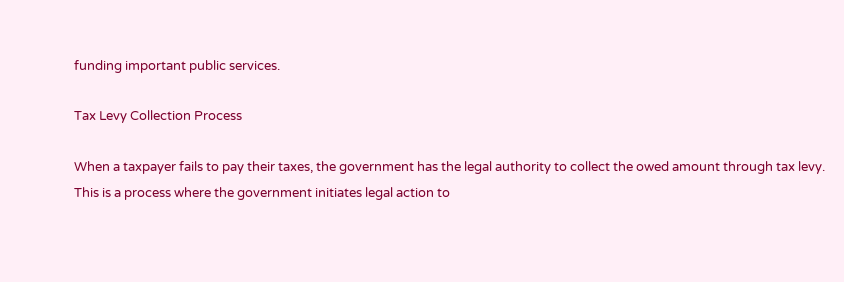funding important public services.

Tax Levy Collection Process

When a taxpayer fails to pay their taxes, the government has the legal authority to collect the owed amount through tax levy. This is a process where the government initiates legal action to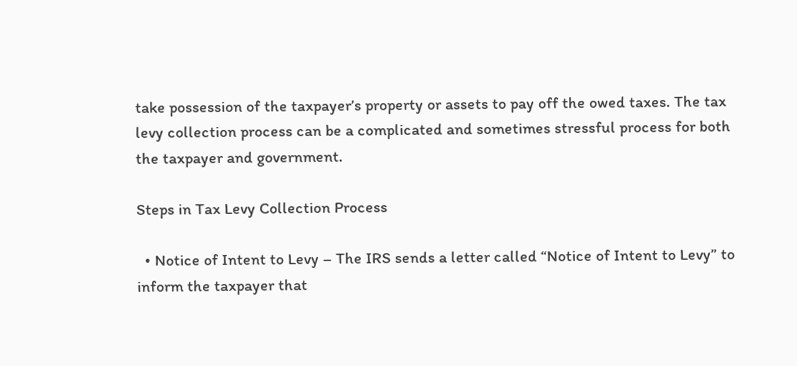take possession of the taxpayer’s property or assets to pay off the owed taxes. The tax levy collection process can be a complicated and sometimes stressful process for both the taxpayer and government.

Steps in Tax Levy Collection Process

  • Notice of Intent to Levy – The IRS sends a letter called “Notice of Intent to Levy” to inform the taxpayer that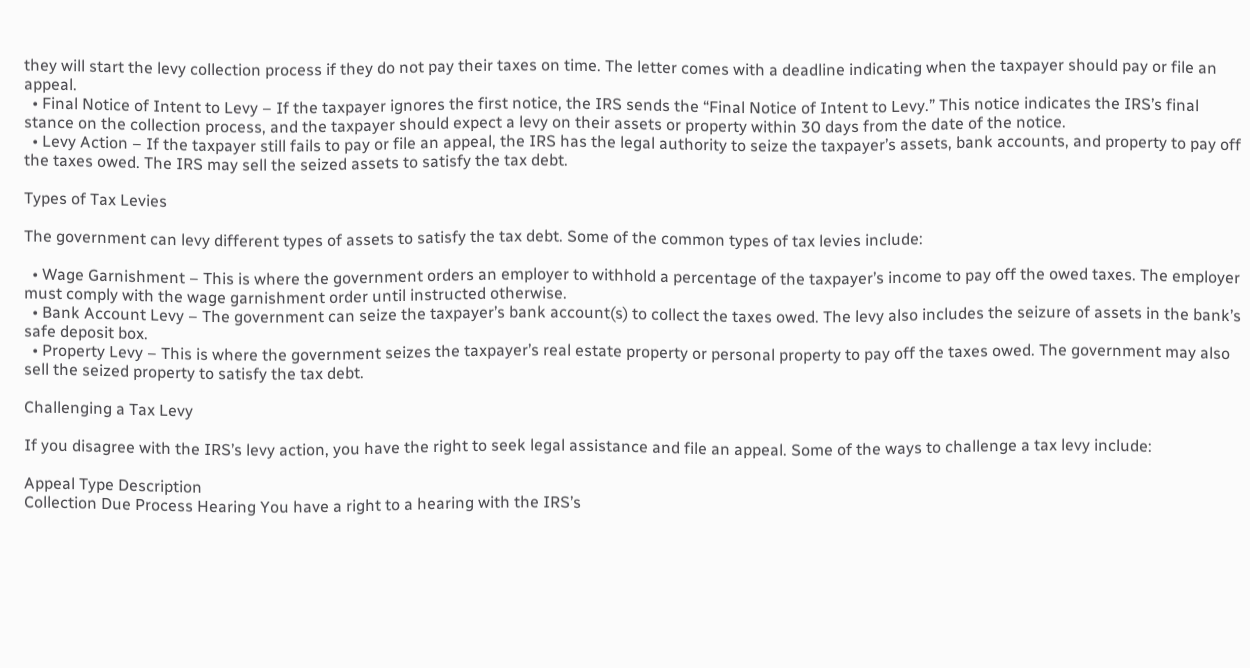they will start the levy collection process if they do not pay their taxes on time. The letter comes with a deadline indicating when the taxpayer should pay or file an appeal.
  • Final Notice of Intent to Levy – If the taxpayer ignores the first notice, the IRS sends the “Final Notice of Intent to Levy.” This notice indicates the IRS’s final stance on the collection process, and the taxpayer should expect a levy on their assets or property within 30 days from the date of the notice.
  • Levy Action – If the taxpayer still fails to pay or file an appeal, the IRS has the legal authority to seize the taxpayer’s assets, bank accounts, and property to pay off the taxes owed. The IRS may sell the seized assets to satisfy the tax debt.

Types of Tax Levies

The government can levy different types of assets to satisfy the tax debt. Some of the common types of tax levies include:

  • Wage Garnishment – This is where the government orders an employer to withhold a percentage of the taxpayer’s income to pay off the owed taxes. The employer must comply with the wage garnishment order until instructed otherwise.
  • Bank Account Levy – The government can seize the taxpayer’s bank account(s) to collect the taxes owed. The levy also includes the seizure of assets in the bank’s safe deposit box.
  • Property Levy – This is where the government seizes the taxpayer’s real estate property or personal property to pay off the taxes owed. The government may also sell the seized property to satisfy the tax debt.

Challenging a Tax Levy

If you disagree with the IRS’s levy action, you have the right to seek legal assistance and file an appeal. Some of the ways to challenge a tax levy include:

Appeal Type Description
Collection Due Process Hearing You have a right to a hearing with the IRS’s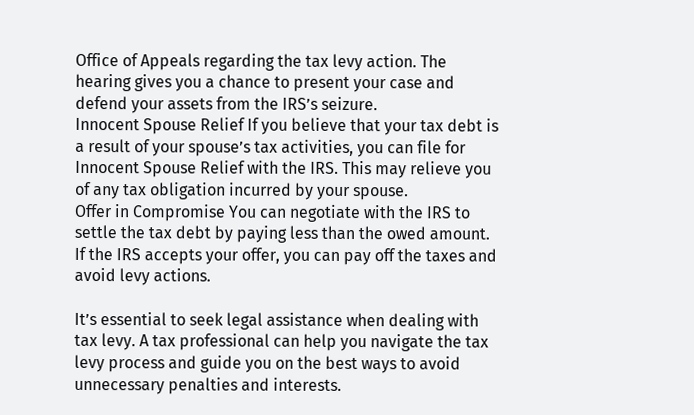Office of Appeals regarding the tax levy action. The hearing gives you a chance to present your case and defend your assets from the IRS’s seizure.
Innocent Spouse Relief If you believe that your tax debt is a result of your spouse’s tax activities, you can file for Innocent Spouse Relief with the IRS. This may relieve you of any tax obligation incurred by your spouse.
Offer in Compromise You can negotiate with the IRS to settle the tax debt by paying less than the owed amount. If the IRS accepts your offer, you can pay off the taxes and avoid levy actions.

It’s essential to seek legal assistance when dealing with tax levy. A tax professional can help you navigate the tax levy process and guide you on the best ways to avoid unnecessary penalties and interests.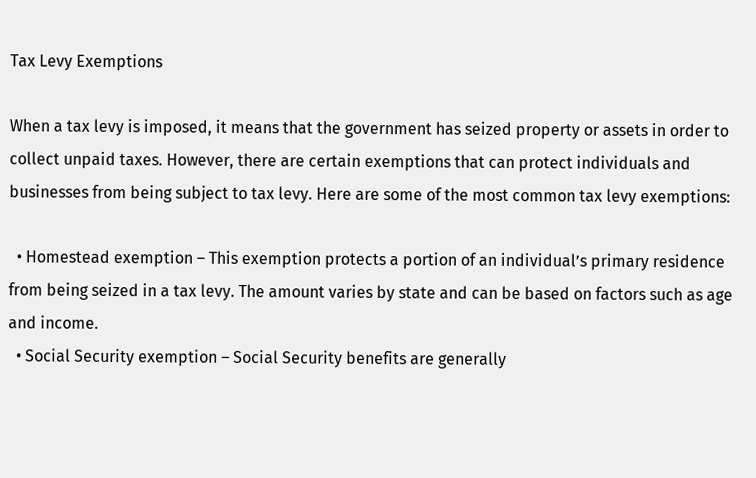Tax Levy Exemptions

When a tax levy is imposed, it means that the government has seized property or assets in order to collect unpaid taxes. However, there are certain exemptions that can protect individuals and businesses from being subject to tax levy. Here are some of the most common tax levy exemptions:

  • Homestead exemption – This exemption protects a portion of an individual’s primary residence from being seized in a tax levy. The amount varies by state and can be based on factors such as age and income.
  • Social Security exemption – Social Security benefits are generally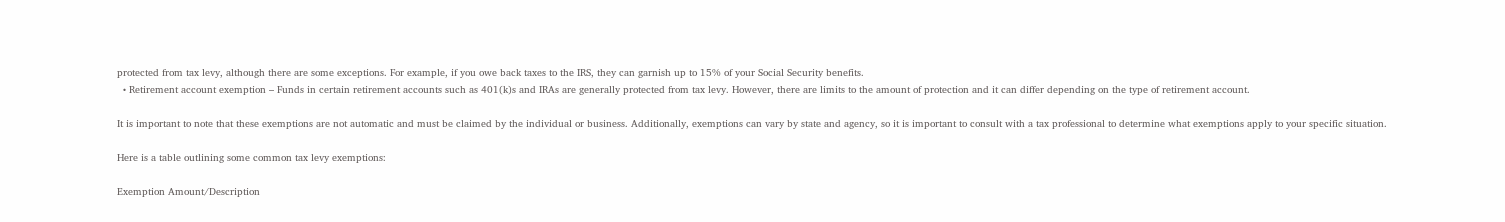protected from tax levy, although there are some exceptions. For example, if you owe back taxes to the IRS, they can garnish up to 15% of your Social Security benefits.
  • Retirement account exemption – Funds in certain retirement accounts such as 401(k)s and IRAs are generally protected from tax levy. However, there are limits to the amount of protection and it can differ depending on the type of retirement account.

It is important to note that these exemptions are not automatic and must be claimed by the individual or business. Additionally, exemptions can vary by state and agency, so it is important to consult with a tax professional to determine what exemptions apply to your specific situation.

Here is a table outlining some common tax levy exemptions:

Exemption Amount/Description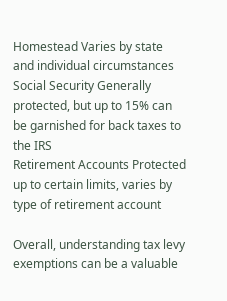Homestead Varies by state and individual circumstances
Social Security Generally protected, but up to 15% can be garnished for back taxes to the IRS
Retirement Accounts Protected up to certain limits, varies by type of retirement account

Overall, understanding tax levy exemptions can be a valuable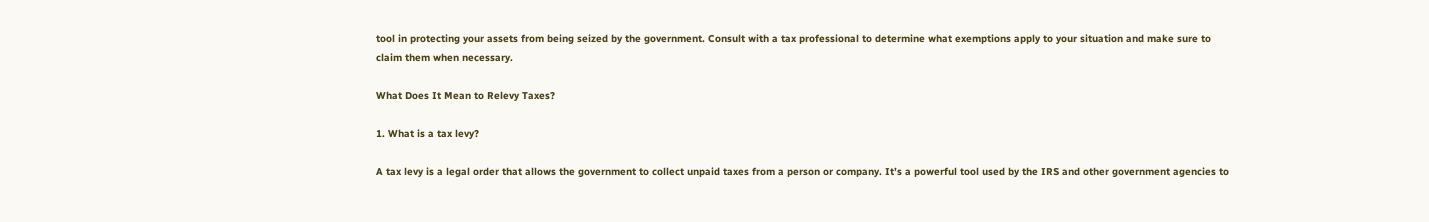tool in protecting your assets from being seized by the government. Consult with a tax professional to determine what exemptions apply to your situation and make sure to claim them when necessary.

What Does It Mean to Relevy Taxes?

1. What is a tax levy?

A tax levy is a legal order that allows the government to collect unpaid taxes from a person or company. It’s a powerful tool used by the IRS and other government agencies to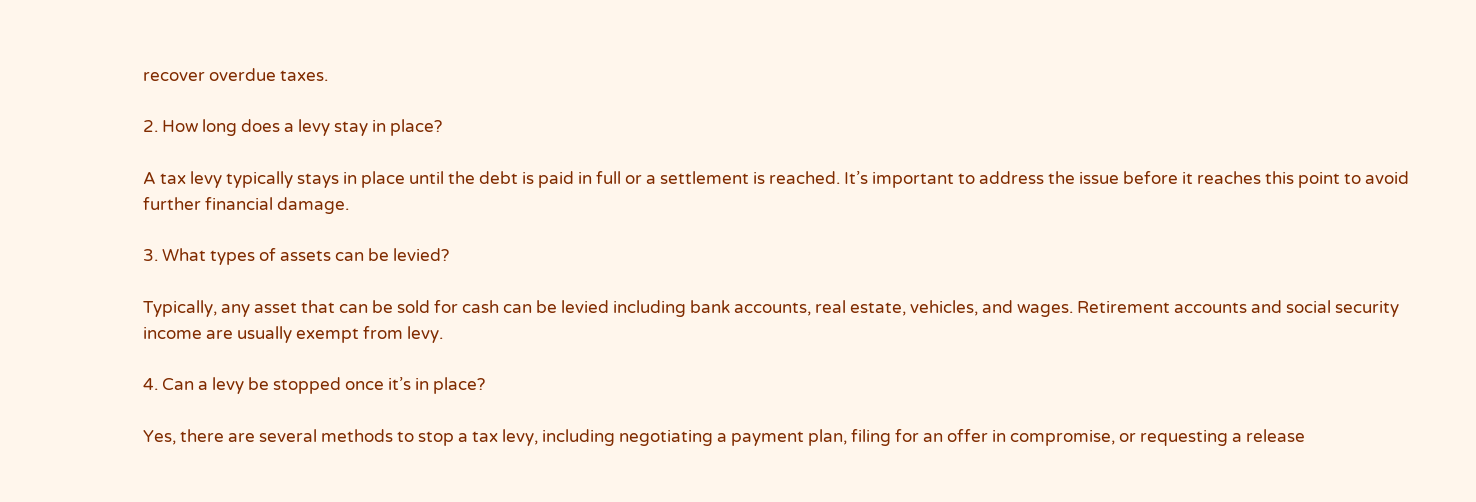recover overdue taxes.

2. How long does a levy stay in place?

A tax levy typically stays in place until the debt is paid in full or a settlement is reached. It’s important to address the issue before it reaches this point to avoid further financial damage.

3. What types of assets can be levied?

Typically, any asset that can be sold for cash can be levied including bank accounts, real estate, vehicles, and wages. Retirement accounts and social security income are usually exempt from levy.

4. Can a levy be stopped once it’s in place?

Yes, there are several methods to stop a tax levy, including negotiating a payment plan, filing for an offer in compromise, or requesting a release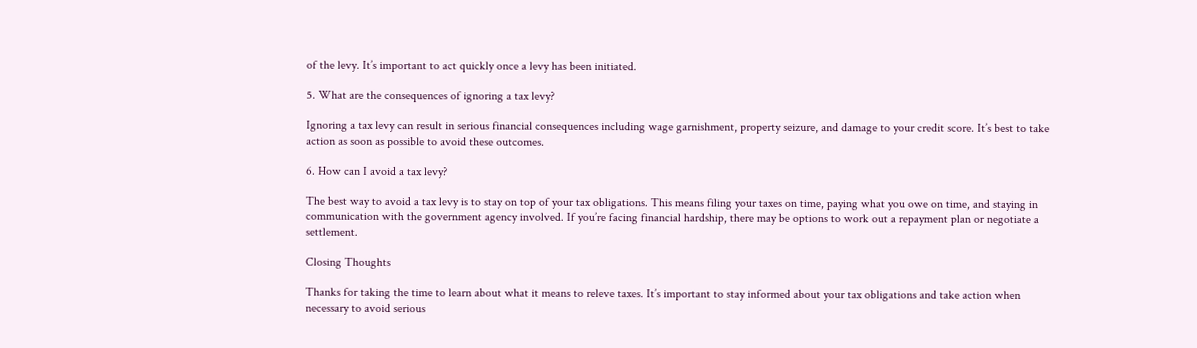of the levy. It’s important to act quickly once a levy has been initiated.

5. What are the consequences of ignoring a tax levy?

Ignoring a tax levy can result in serious financial consequences including wage garnishment, property seizure, and damage to your credit score. It’s best to take action as soon as possible to avoid these outcomes.

6. How can I avoid a tax levy?

The best way to avoid a tax levy is to stay on top of your tax obligations. This means filing your taxes on time, paying what you owe on time, and staying in communication with the government agency involved. If you’re facing financial hardship, there may be options to work out a repayment plan or negotiate a settlement.

Closing Thoughts

Thanks for taking the time to learn about what it means to releve taxes. It’s important to stay informed about your tax obligations and take action when necessary to avoid serious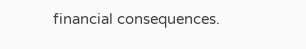financial consequences.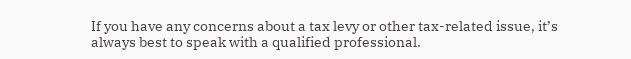If you have any concerns about a tax levy or other tax-related issue, it’s always best to speak with a qualified professional.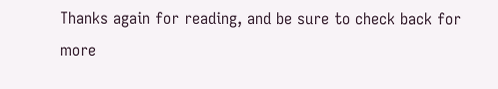Thanks again for reading, and be sure to check back for more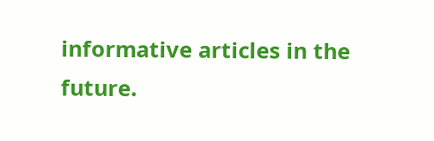informative articles in the future.